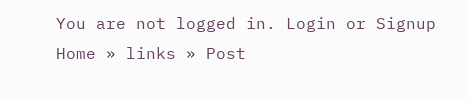You are not logged in. Login or Signup
Home » links » Post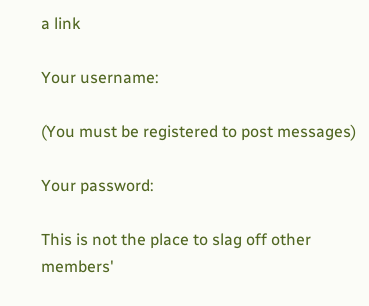a link

Your username:

(You must be registered to post messages)

Your password:

This is not the place to slag off other members'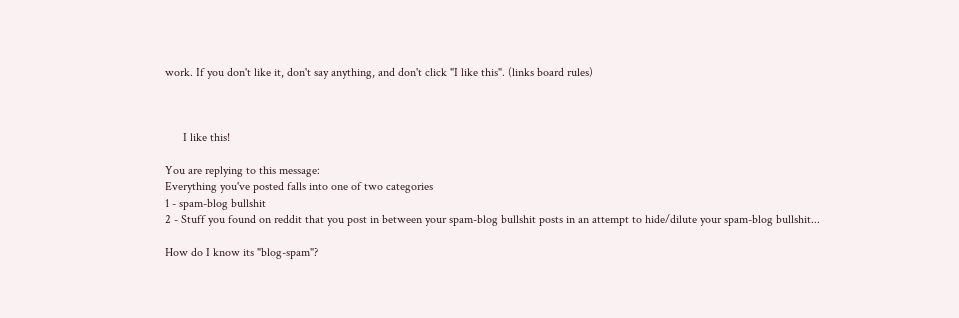work. If you don't like it, don't say anything, and don't click "I like this". (links board rules)



      I like this!

You are replying to this message:
Everything you've posted falls into one of two categories
1 - spam-blog bullshit
2 - Stuff you found on reddit that you post in between your spam-blog bullshit posts in an attempt to hide/dilute your spam-blog bullshit...

How do I know its "blog-spam"?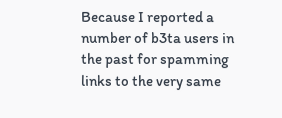Because I reported a number of b3ta users in the past for spamming links to the very same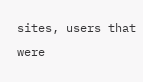sites, users that were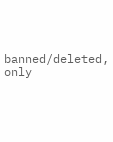banned/deleted, only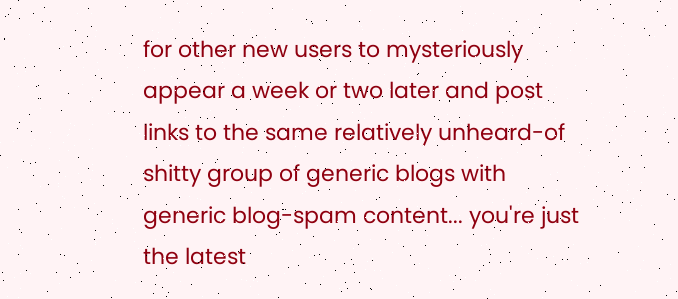for other new users to mysteriously appear a week or two later and post links to the same relatively unheard-of shitty group of generic blogs with generic blog-spam content... you're just the latest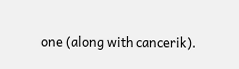one (along with cancerik).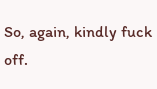So, again, kindly fuck off.